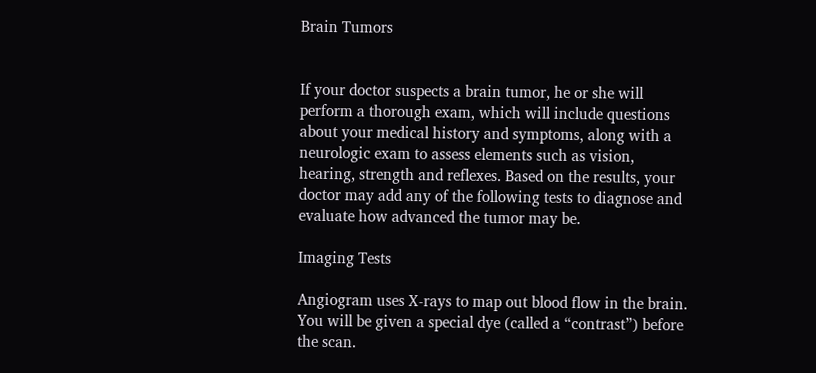Brain Tumors


If your doctor suspects a brain tumor, he or she will perform a thorough exam, which will include questions about your medical history and symptoms, along with a neurologic exam to assess elements such as vision, hearing, strength and reflexes. Based on the results, your doctor may add any of the following tests to diagnose and evaluate how advanced the tumor may be.

Imaging Tests

Angiogram uses X-rays to map out blood flow in the brain. You will be given a special dye (called a “contrast”) before the scan.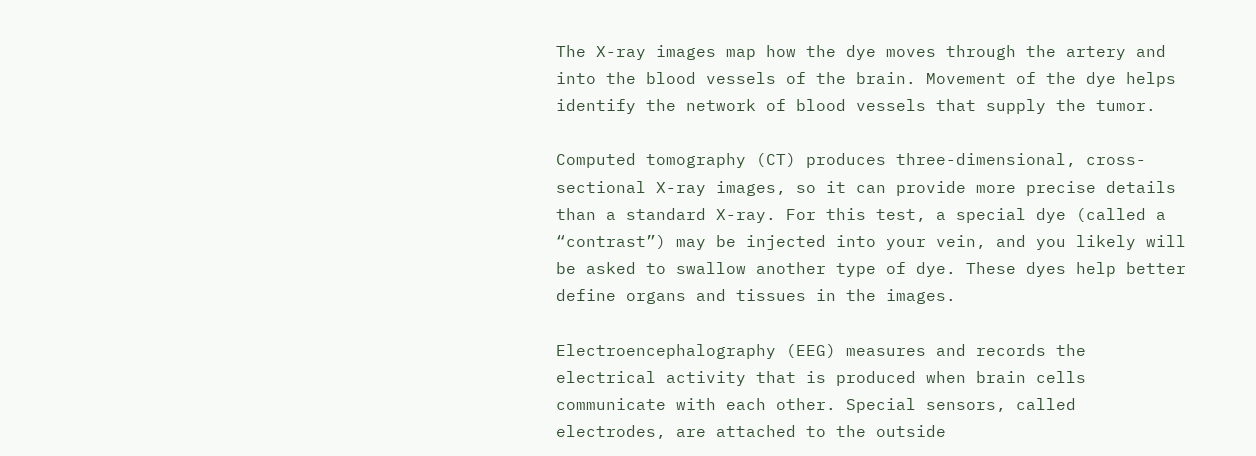The X-ray images map how the dye moves through the artery and into the blood vessels of the brain. Movement of the dye helps identify the network of blood vessels that supply the tumor.

Computed tomography (CT) produces three-dimensional, cross-sectional X-ray images, so it can provide more precise details than a standard X-ray. For this test, a special dye (called a “contrast”) may be injected into your vein, and you likely will be asked to swallow another type of dye. These dyes help better define organs and tissues in the images.

Electroencephalography (EEG) measures and records the electrical activity that is produced when brain cells communicate with each other. Special sensors, called electrodes, are attached to the outside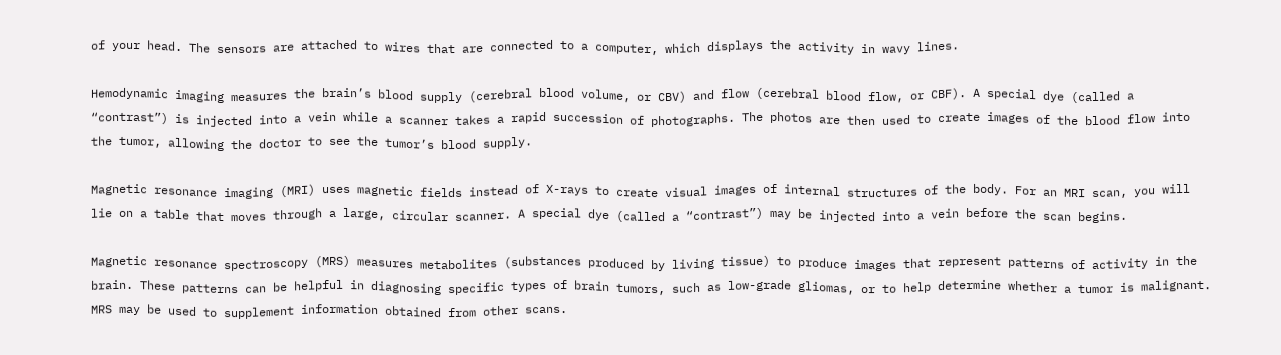of your head. The sensors are attached to wires that are connected to a computer, which displays the activity in wavy lines.

Hemodynamic imaging measures the brain’s blood supply (cerebral blood volume, or CBV) and flow (cerebral blood flow, or CBF). A special dye (called a “contrast”) is injected into a vein while a scanner takes a rapid succession of photographs. The photos are then used to create images of the blood flow into the tumor, allowing the doctor to see the tumor’s blood supply.

Magnetic resonance imaging (MRI) uses magnetic fields instead of X-rays to create visual images of internal structures of the body. For an MRI scan, you will lie on a table that moves through a large, circular scanner. A special dye (called a “contrast”) may be injected into a vein before the scan begins.

Magnetic resonance spectroscopy (MRS) measures metabolites (substances produced by living tissue) to produce images that represent patterns of activity in the brain. These patterns can be helpful in diagnosing specific types of brain tumors, such as low-grade gliomas, or to help determine whether a tumor is malignant. MRS may be used to supplement information obtained from other scans.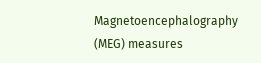Magnetoencephalography (MEG) measures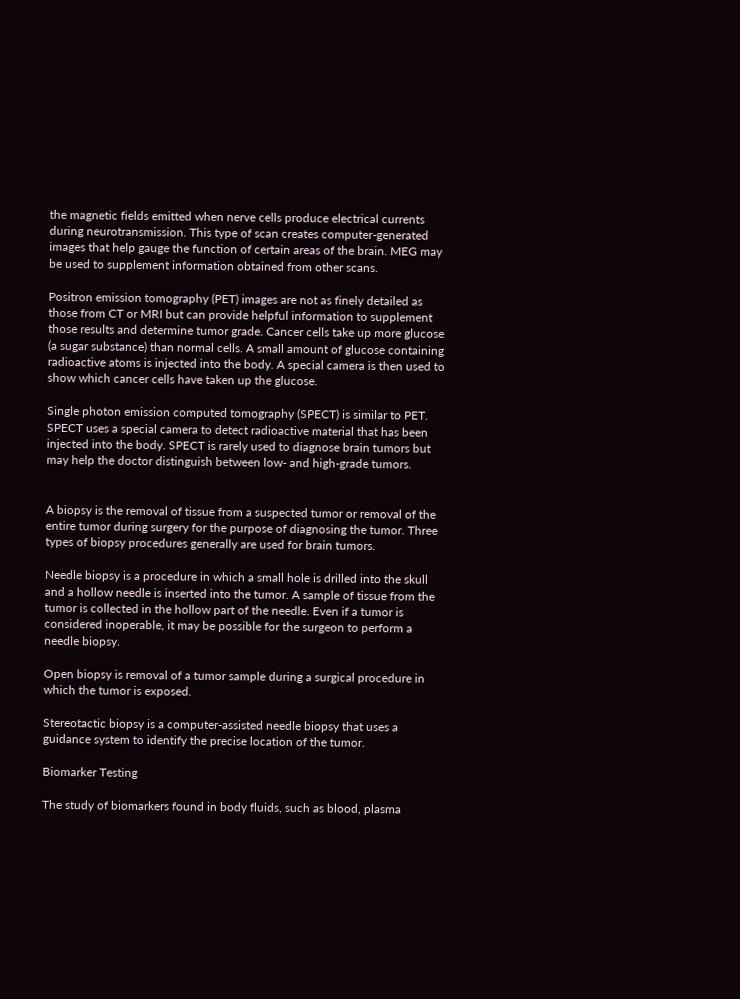the magnetic fields emitted when nerve cells produce electrical currents during neurotransmission. This type of scan creates computer-generated images that help gauge the function of certain areas of the brain. MEG may be used to supplement information obtained from other scans.

Positron emission tomography (PET) images are not as finely detailed as those from CT or MRI but can provide helpful information to supplement those results and determine tumor grade. Cancer cells take up more glucose (a sugar substance) than normal cells. A small amount of glucose containing radioactive atoms is injected into the body. A special camera is then used to show which cancer cells have taken up the glucose.

Single photon emission computed tomography (SPECT) is similar to PET. SPECT uses a special camera to detect radioactive material that has been injected into the body. SPECT is rarely used to diagnose brain tumors but may help the doctor distinguish between low- and high-grade tumors.


A biopsy is the removal of tissue from a suspected tumor or removal of the entire tumor during surgery for the purpose of diagnosing the tumor. Three types of biopsy procedures generally are used for brain tumors.

Needle biopsy is a procedure in which a small hole is drilled into the skull and a hollow needle is inserted into the tumor. A sample of tissue from the tumor is collected in the hollow part of the needle. Even if a tumor is considered inoperable, it may be possible for the surgeon to perform a needle biopsy.

Open biopsy is removal of a tumor sample during a surgical procedure in which the tumor is exposed.

Stereotactic biopsy is a computer-assisted needle biopsy that uses a guidance system to identify the precise location of the tumor.

Biomarker Testing

The study of biomarkers found in body fluids, such as blood, plasma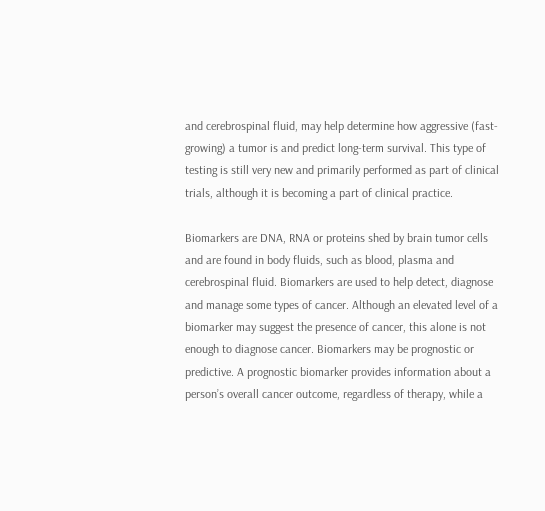and cerebrospinal fluid, may help determine how aggressive (fast-growing) a tumor is and predict long-term survival. This type of testing is still very new and primarily performed as part of clinical trials, although it is becoming a part of clinical practice.

Biomarkers are DNA, RNA or proteins shed by brain tumor cells and are found in body fluids, such as blood, plasma and cerebrospinal fluid. Biomarkers are used to help detect, diagnose and manage some types of cancer. Although an elevated level of a biomarker may suggest the presence of cancer, this alone is not enough to diagnose cancer. Biomarkers may be prognostic or predictive. A prognostic biomarker provides information about a person’s overall cancer outcome, regardless of therapy, while a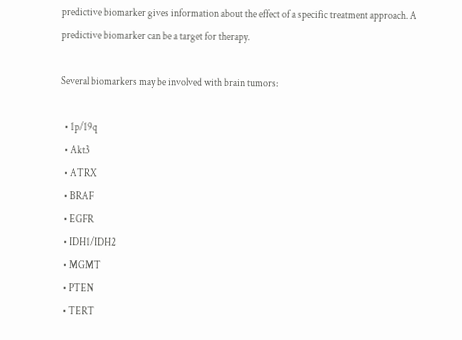predictive biomarker gives information about the effect of a specific treatment approach. A predictive biomarker can be a target for therapy.

Several biomarkers may be involved with brain tumors:

  • 1p/19q
  • Akt3
  • ATRX
  • BRAF
  • EGFR
  • IDH1/IDH2
  • MGMT
  • PTEN
  • TERT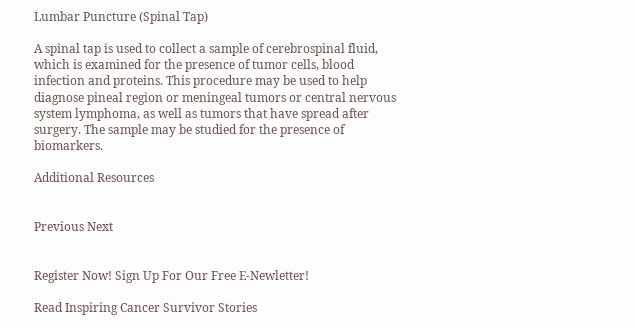Lumbar Puncture (Spinal Tap)

A spinal tap is used to collect a sample of cerebrospinal fluid, which is examined for the presence of tumor cells, blood infection and proteins. This procedure may be used to help diagnose pineal region or meningeal tumors or central nervous system lymphoma, as well as tumors that have spread after surgery. The sample may be studied for the presence of biomarkers.

Additional Resources


Previous Next


Register Now! Sign Up For Our Free E-Newletter!

Read Inspiring Cancer Survivor Stories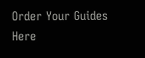Order Your Guides Here